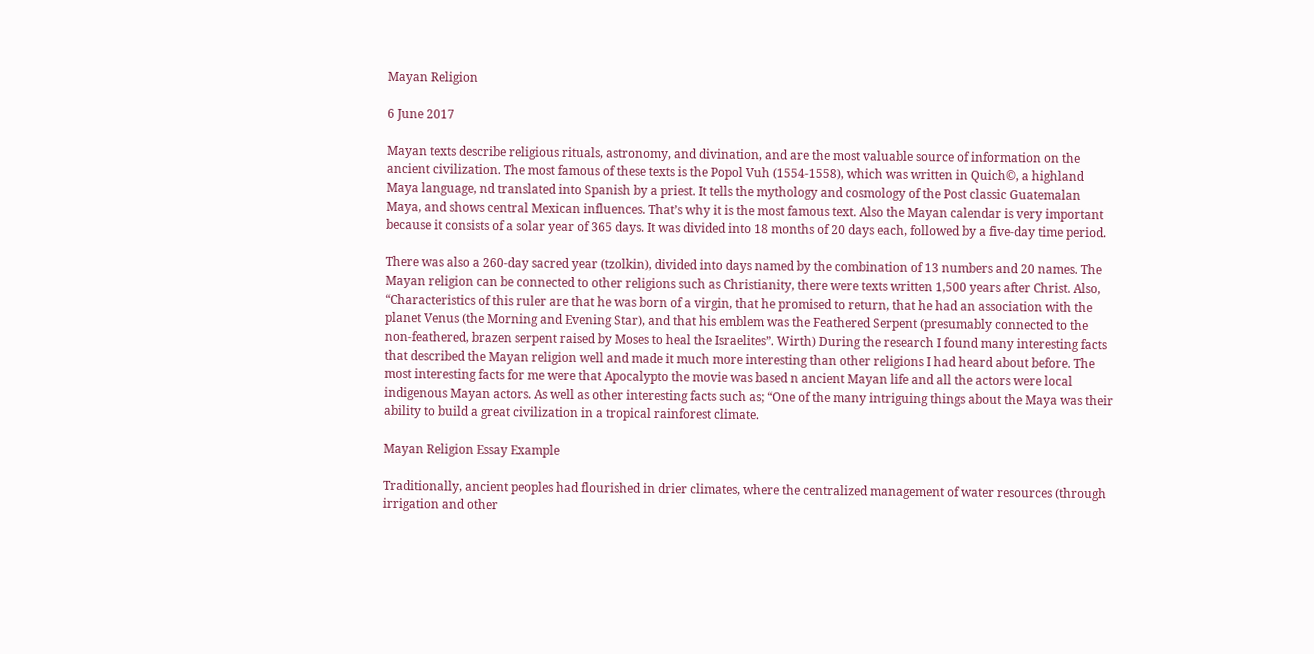Mayan Religion

6 June 2017

Mayan texts describe religious rituals, astronomy, and divination, and are the most valuable source of information on the ancient civilization. The most famous of these texts is the Popol Vuh (1554-1558), which was written in Quich©, a highland Maya language, nd translated into Spanish by a priest. It tells the mythology and cosmology of the Post classic Guatemalan Maya, and shows central Mexican influences. That’s why it is the most famous text. Also the Mayan calendar is very important because it consists of a solar year of 365 days. It was divided into 18 months of 20 days each, followed by a five-day time period.

There was also a 260-day sacred year (tzolkin), divided into days named by the combination of 13 numbers and 20 names. The Mayan religion can be connected to other religions such as Christianity, there were texts written 1,500 years after Christ. Also, “Characteristics of this ruler are that he was born of a virgin, that he promised to return, that he had an association with the planet Venus (the Morning and Evening Star), and that his emblem was the Feathered Serpent (presumably connected to the non-feathered, brazen serpent raised by Moses to heal the Israelites”. Wirth) During the research I found many interesting facts that described the Mayan religion well and made it much more interesting than other religions I had heard about before. The most interesting facts for me were that Apocalypto the movie was based n ancient Mayan life and all the actors were local indigenous Mayan actors. As well as other interesting facts such as; “One of the many intriguing things about the Maya was their ability to build a great civilization in a tropical rainforest climate.

Mayan Religion Essay Example

Traditionally, ancient peoples had flourished in drier climates, where the centralized management of water resources (through irrigation and other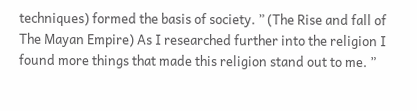techniques) formed the basis of society. ” (The Rise and fall of The Mayan Empire) As I researched further into the religion I found more things that made this religion stand out to me. ”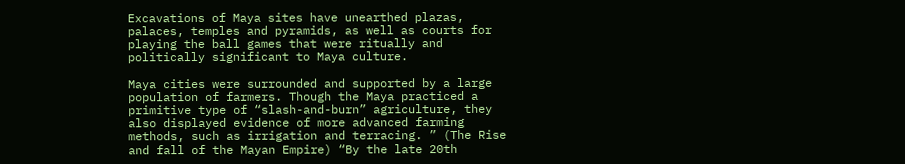Excavations of Maya sites have unearthed plazas, palaces, temples and pyramids, as well as courts for playing the ball games that were ritually and politically significant to Maya culture.

Maya cities were surrounded and supported by a large population of farmers. Though the Maya practiced a primitive type of “slash-and-burn” agriculture, they also displayed evidence of more advanced farming methods, such as irrigation and terracing. ” (The Rise and fall of the Mayan Empire) “By the late 20th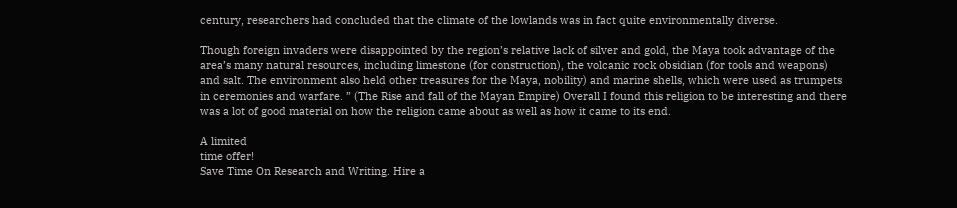century, researchers had concluded that the climate of the lowlands was in fact quite environmentally diverse.

Though foreign invaders were disappointed by the region’s relative lack of silver and gold, the Maya took advantage of the area’s many natural resources, including limestone (for construction), the volcanic rock obsidian (for tools and weapons) and salt. The environment also held other treasures for the Maya, nobility) and marine shells, which were used as trumpets in ceremonies and warfare. ” (The Rise and fall of the Mayan Empire) Overall I found this religion to be interesting and there was a lot of good material on how the religion came about as well as how it came to its end.

A limited
time offer!
Save Time On Research and Writing. Hire a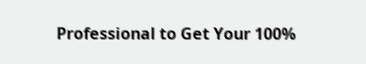Professional to Get Your 100%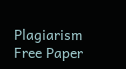Plagiarism Free Paper